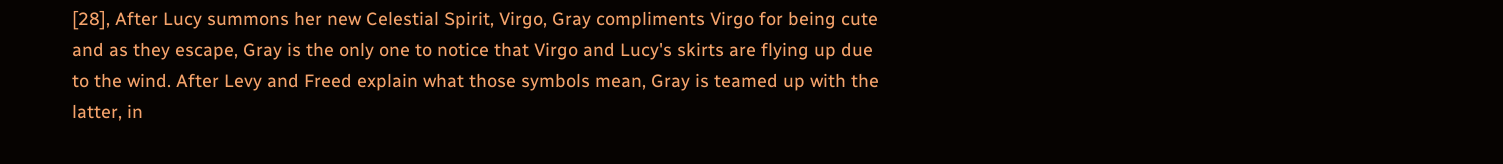[28], After Lucy summons her new Celestial Spirit, Virgo, Gray compliments Virgo for being cute and as they escape, Gray is the only one to notice that Virgo and Lucy's skirts are flying up due to the wind. After Levy and Freed explain what those symbols mean, Gray is teamed up with the latter, in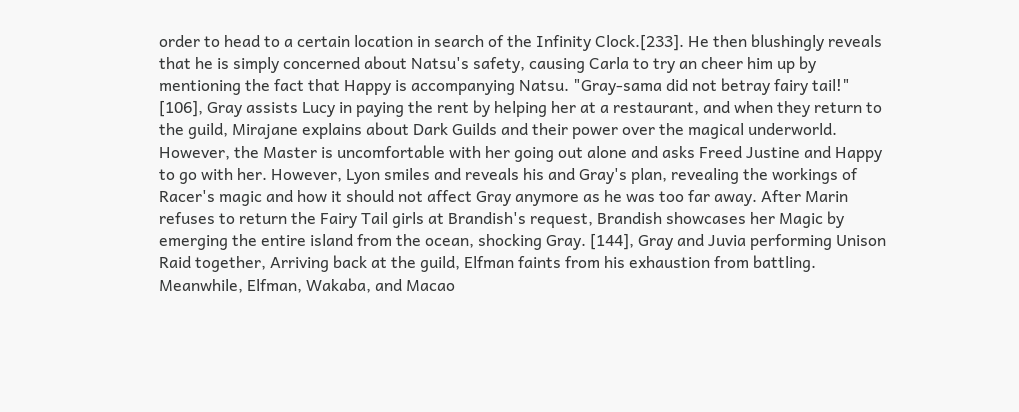order to head to a certain location in search of the Infinity Clock.[233]. He then blushingly reveals that he is simply concerned about Natsu's safety, causing Carla to try an cheer him up by mentioning the fact that Happy is accompanying Natsu. "Gray-sama did not betray fairy tail!" [106], Gray assists Lucy in paying the rent by helping her at a restaurant, and when they return to the guild, Mirajane explains about Dark Guilds and their power over the magical underworld. However, the Master is uncomfortable with her going out alone and asks Freed Justine and Happy to go with her. However, Lyon smiles and reveals his and Gray's plan, revealing the workings of Racer's magic and how it should not affect Gray anymore as he was too far away. After Marin refuses to return the Fairy Tail girls at Brandish's request, Brandish showcases her Magic by emerging the entire island from the ocean, shocking Gray. [144], Gray and Juvia performing Unison Raid together, Arriving back at the guild, Elfman faints from his exhaustion from battling. Meanwhile, Elfman, Wakaba, and Macao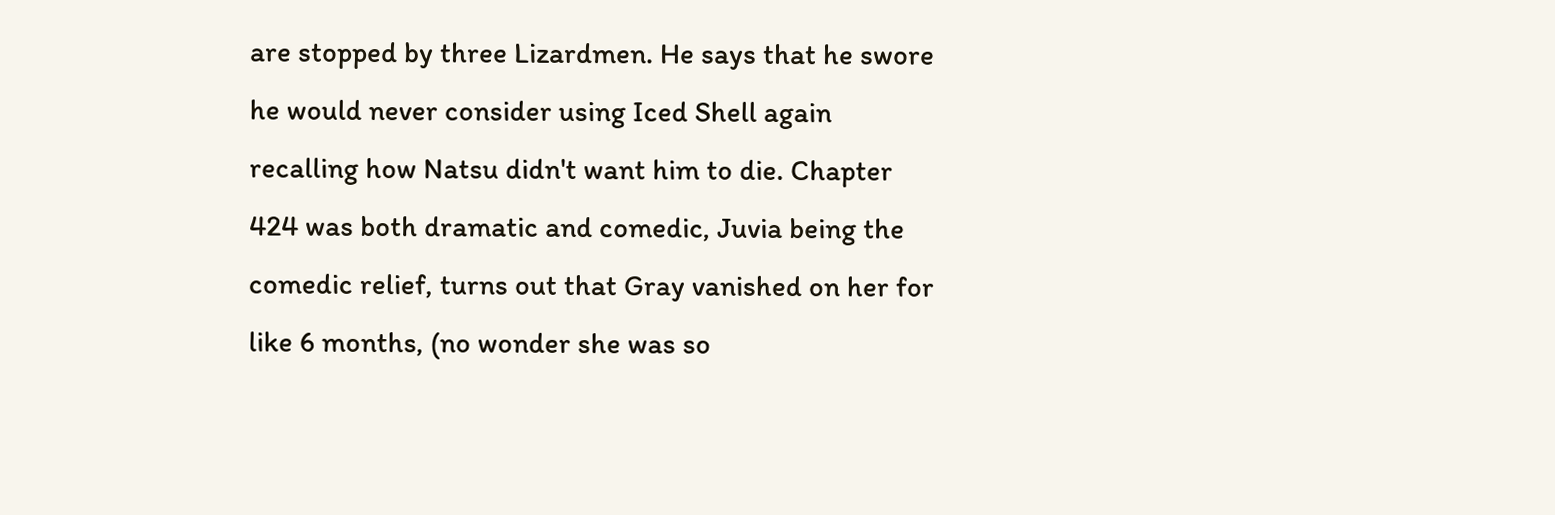are stopped by three Lizardmen. He says that he swore he would never consider using Iced Shell again recalling how Natsu didn't want him to die. Chapter 424 was both dramatic and comedic, Juvia being the comedic relief, turns out that Gray vanished on her for like 6 months, (no wonder she was so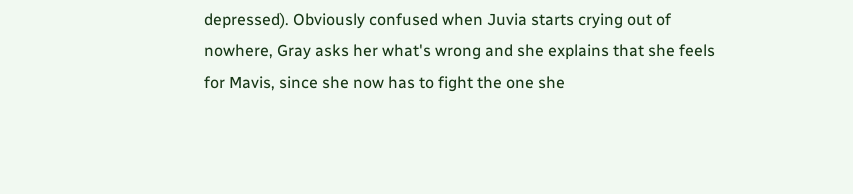depressed). Obviously confused when Juvia starts crying out of nowhere, Gray asks her what's wrong and she explains that she feels for Mavis, since she now has to fight the one she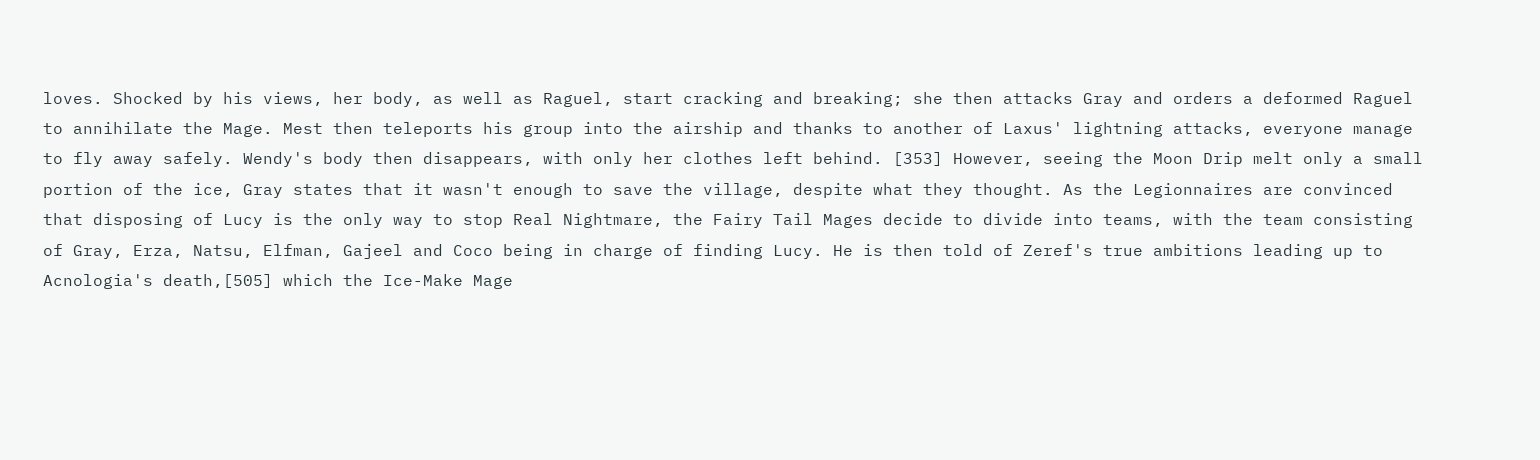loves. Shocked by his views, her body, as well as Raguel, start cracking and breaking; she then attacks Gray and orders a deformed Raguel to annihilate the Mage. Mest then teleports his group into the airship and thanks to another of Laxus' lightning attacks, everyone manage to fly away safely. Wendy's body then disappears, with only her clothes left behind. [353] However, seeing the Moon Drip melt only a small portion of the ice, Gray states that it wasn't enough to save the village, despite what they thought. As the Legionnaires are convinced that disposing of Lucy is the only way to stop Real Nightmare, the Fairy Tail Mages decide to divide into teams, with the team consisting of Gray, Erza, Natsu, Elfman, Gajeel and Coco being in charge of finding Lucy. He is then told of Zeref's true ambitions leading up to Acnologia's death,[505] which the Ice-Make Mage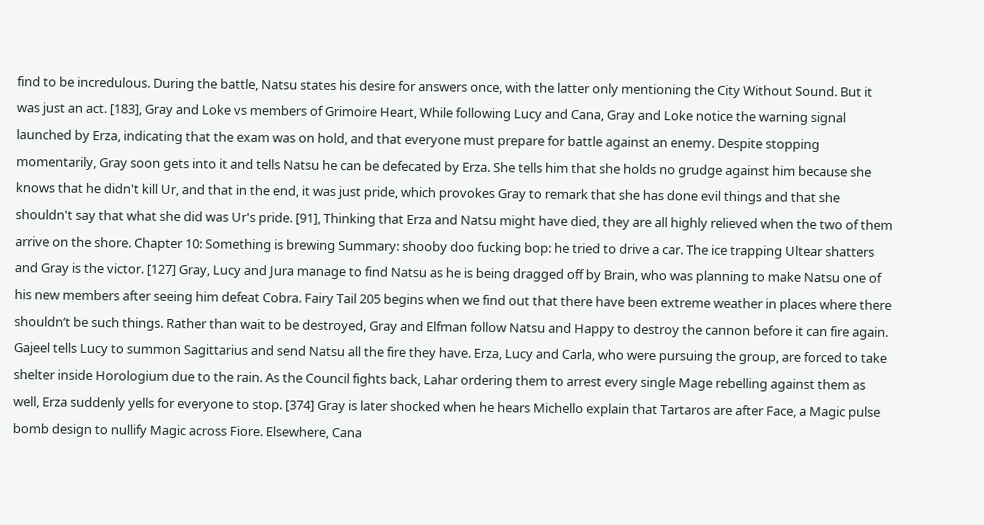find to be incredulous. During the battle, Natsu states his desire for answers once, with the latter only mentioning the City Without Sound. But it was just an act. [183], Gray and Loke vs members of Grimoire Heart, While following Lucy and Cana, Gray and Loke notice the warning signal launched by Erza, indicating that the exam was on hold, and that everyone must prepare for battle against an enemy. Despite stopping momentarily, Gray soon gets into it and tells Natsu he can be defecated by Erza. She tells him that she holds no grudge against him because she knows that he didn't kill Ur, and that in the end, it was just pride, which provokes Gray to remark that she has done evil things and that she shouldn't say that what she did was Ur's pride. [91], Thinking that Erza and Natsu might have died, they are all highly relieved when the two of them arrive on the shore. Chapter 10: Something is brewing Summary: shooby doo fucking bop: he tried to drive a car. The ice trapping Ultear shatters and Gray is the victor. [127] Gray, Lucy and Jura manage to find Natsu as he is being dragged off by Brain, who was planning to make Natsu one of his new members after seeing him defeat Cobra. Fairy Tail 205 begins when we find out that there have been extreme weather in places where there shouldn’t be such things. Rather than wait to be destroyed, Gray and Elfman follow Natsu and Happy to destroy the cannon before it can fire again. Gajeel tells Lucy to summon Sagittarius and send Natsu all the fire they have. Erza, Lucy and Carla, who were pursuing the group, are forced to take shelter inside Horologium due to the rain. As the Council fights back, Lahar ordering them to arrest every single Mage rebelling against them as well, Erza suddenly yells for everyone to stop. [374] Gray is later shocked when he hears Michello explain that Tartaros are after Face, a Magic pulse bomb design to nullify Magic across Fiore. Elsewhere, Cana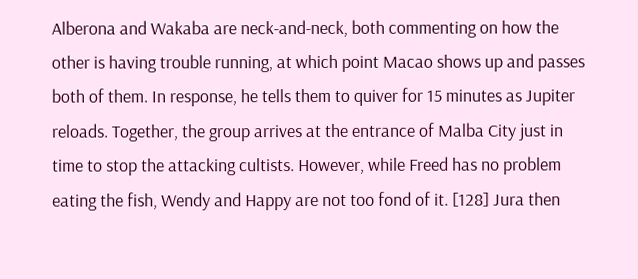Alberona and Wakaba are neck-and-neck, both commenting on how the other is having trouble running, at which point Macao shows up and passes both of them. In response, he tells them to quiver for 15 minutes as Jupiter reloads. Together, the group arrives at the entrance of Malba City just in time to stop the attacking cultists. However, while Freed has no problem eating the fish, Wendy and Happy are not too fond of it. [128] Jura then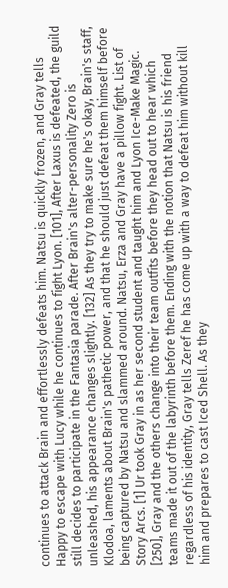continues to attack Brain and effortlessly defeats him. Natsu is quickly frozen, and Gray tells Happy to escape with Lucy while he continues to fight Lyon. [101], After Laxus is defeated, the guild still decides to participate in the Fantasia parade. After Brain's alter-personality Zero is unleashed, his appearance changes slightly. [132] As they try to make sure he's okay, Brain's staff, Klodoa, laments about Brain's pathetic power, and that he should just defeat them himself before being captured by Natsu and slammed around. Natsu, Erza and Gray have a pillow fight. List of Story Arcs. [1] Ur took Gray in as her second student and taught him and Lyon Ice-Make Magic. [250], Gray and the others change into their team outfits before they head out to hear which teams made it out of the labyrinth before them. Ending with the notion that Natsu is his friend regardless of his identity, Gray tells Zeref he has come up with a way to defeat him without kill him and prepares to cast Iced Shell. As they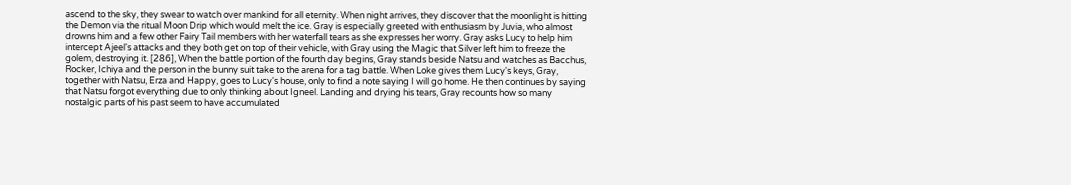ascend to the sky, they swear to watch over mankind for all eternity. When night arrives, they discover that the moonlight is hitting the Demon via the ritual Moon Drip which would melt the ice. Gray is especially greeted with enthusiasm by Juvia, who almost drowns him and a few other Fairy Tail members with her waterfall tears as she expresses her worry. Gray asks Lucy to help him intercept Ajeel's attacks and they both get on top of their vehicle, with Gray using the Magic that Silver left him to freeze the golem, destroying it. [286], When the battle portion of the fourth day begins, Gray stands beside Natsu and watches as Bacchus, Rocker, Ichiya and the person in the bunny suit take to the arena for a tag battle. When Loke gives them Lucy's keys, Gray, together with Natsu, Erza and Happy, goes to Lucy's house, only to find a note saying I will go home. He then continues by saying that Natsu forgot everything due to only thinking about Igneel. Landing and drying his tears, Gray recounts how so many nostalgic parts of his past seem to have accumulated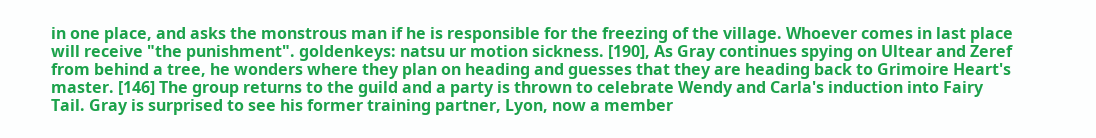in one place, and asks the monstrous man if he is responsible for the freezing of the village. Whoever comes in last place will receive "the punishment". goldenkeys: natsu ur motion sickness. [190], As Gray continues spying on Ultear and Zeref from behind a tree, he wonders where they plan on heading and guesses that they are heading back to Grimoire Heart's master. [146] The group returns to the guild and a party is thrown to celebrate Wendy and Carla's induction into Fairy Tail. Gray is surprised to see his former training partner, Lyon, now a member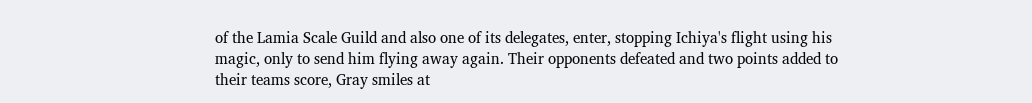of the Lamia Scale Guild and also one of its delegates, enter, stopping Ichiya's flight using his magic, only to send him flying away again. Their opponents defeated and two points added to their teams score, Gray smiles at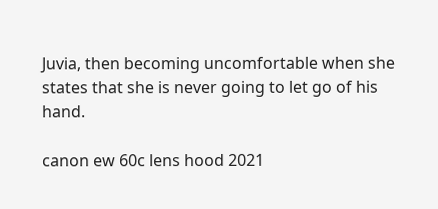Juvia, then becoming uncomfortable when she states that she is never going to let go of his hand.

canon ew 60c lens hood 2021